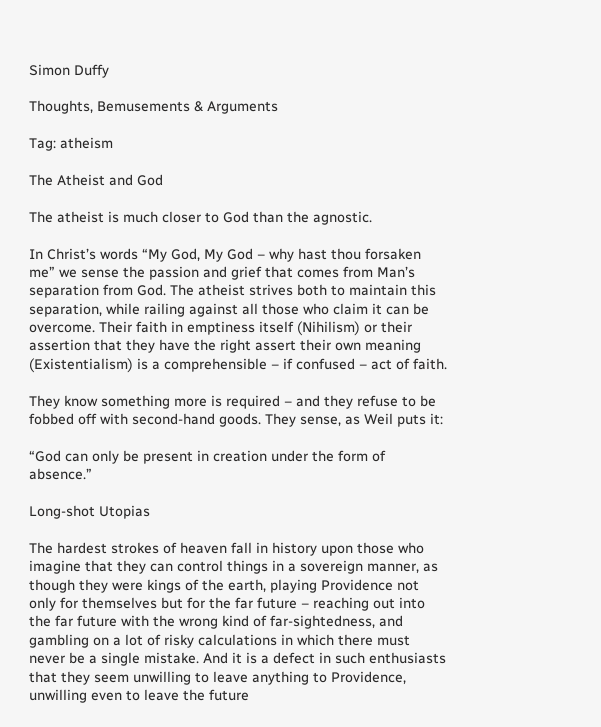Simon Duffy

Thoughts, Bemusements & Arguments

Tag: atheism

The Atheist and God

The atheist is much closer to God than the agnostic.

In Christ’s words “My God, My God – why hast thou forsaken me” we sense the passion and grief that comes from Man’s separation from God. The atheist strives both to maintain this separation, while railing against all those who claim it can be overcome. Their faith in emptiness itself (Nihilism) or their assertion that they have the right assert their own meaning (Existentialism) is a comprehensible – if confused – act of faith.

They know something more is required – and they refuse to be fobbed off with second-hand goods. They sense, as Weil puts it:

“God can only be present in creation under the form of absence.”

Long-shot Utopias

The hardest strokes of heaven fall in history upon those who imagine that they can control things in a sovereign manner, as though they were kings of the earth, playing Providence not only for themselves but for the far future – reaching out into the far future with the wrong kind of far-sightedness, and gambling on a lot of risky calculations in which there must never be a single mistake. And it is a defect in such enthusiasts that they seem unwilling to leave anything to Providence, unwilling even to leave the future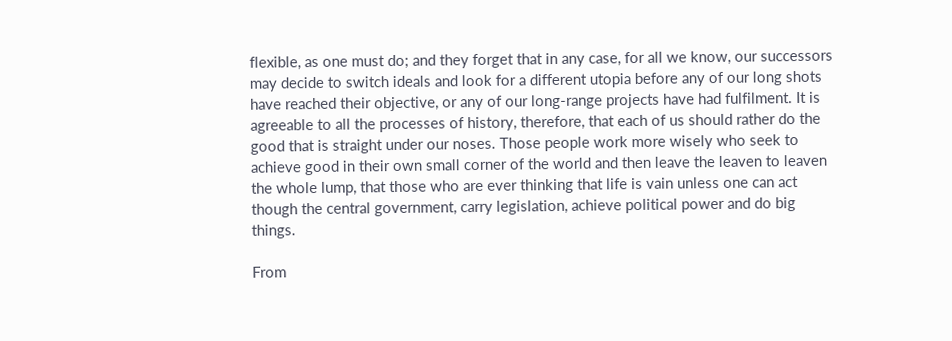flexible, as one must do; and they forget that in any case, for all we know, our successors may decide to switch ideals and look for a different utopia before any of our long shots have reached their objective, or any of our long-range projects have had fulfilment. It is agreeable to all the processes of history, therefore, that each of us should rather do the good that is straight under our noses. Those people work more wisely who seek to achieve good in their own small corner of the world and then leave the leaven to leaven the whole lump, that those who are ever thinking that life is vain unless one can act though the central government, carry legislation, achieve political power and do big things.

From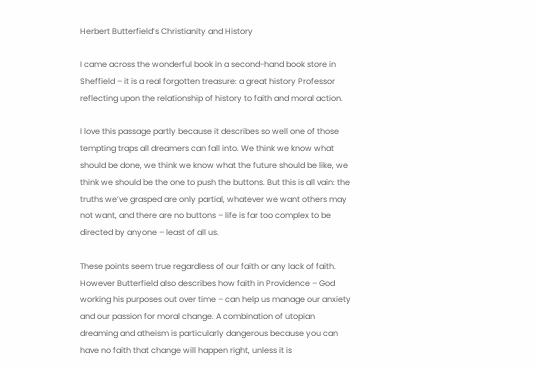Herbert Butterfield’s Christianity and History

I came across the wonderful book in a second-hand book store in Sheffield – it is a real forgotten treasure: a great history Professor reflecting upon the relationship of history to faith and moral action.

I love this passage partly because it describes so well one of those tempting traps all dreamers can fall into. We think we know what should be done, we think we know what the future should be like, we think we should be the one to push the buttons. But this is all vain: the truths we’ve grasped are only partial, whatever we want others may not want, and there are no buttons – life is far too complex to be directed by anyone – least of all us.

These points seem true regardless of our faith or any lack of faith. However Butterfield also describes how faith in Providence – God working his purposes out over time – can help us manage our anxiety and our passion for moral change. A combination of utopian dreaming and atheism is particularly dangerous because you can have no faith that change will happen right, unless it is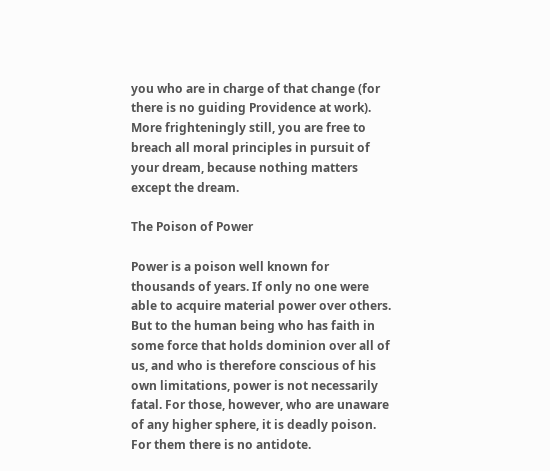you who are in charge of that change (for there is no guiding Providence at work). More frighteningly still, you are free to breach all moral principles in pursuit of your dream, because nothing matters except the dream.

The Poison of Power

Power is a poison well known for thousands of years. If only no one were able to acquire material power over others. But to the human being who has faith in some force that holds dominion over all of us, and who is therefore conscious of his own limitations, power is not necessarily fatal. For those, however, who are unaware of any higher sphere, it is deadly poison. For them there is no antidote.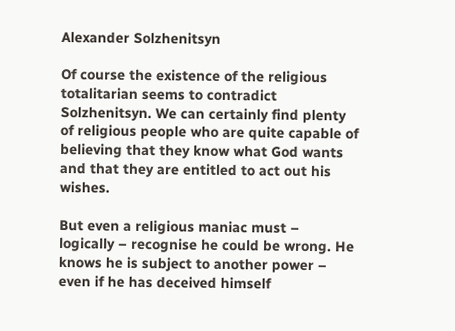Alexander Solzhenitsyn

Of course the existence of the religious totalitarian seems to contradict Solzhenitsyn. We can certainly find plenty of religious people who are quite capable of believing that they know what God wants and that they are entitled to act out his wishes.

But even a religious maniac must – logically – recognise he could be wrong. He knows he is subject to another power – even if he has deceived himself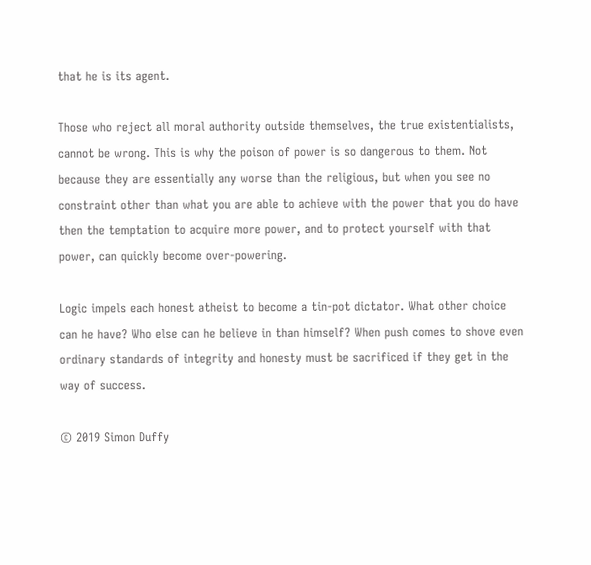that he is its agent.

Those who reject all moral authority outside themselves, the true existentialists, cannot be wrong. This is why the poison of power is so dangerous to them. Not because they are essentially any worse than the religious, but when you see no constraint other than what you are able to achieve with the power that you do have then the temptation to acquire more power, and to protect yourself with that power, can quickly become over-powering.

Logic impels each honest atheist to become a tin-pot dictator. What other choice can he have? Who else can he believe in than himself? When push comes to shove even ordinary standards of integrity and honesty must be sacrificed if they get in the way of success.

© 2019 Simon Duffy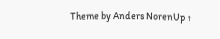Theme by Anders NorenUp ↑